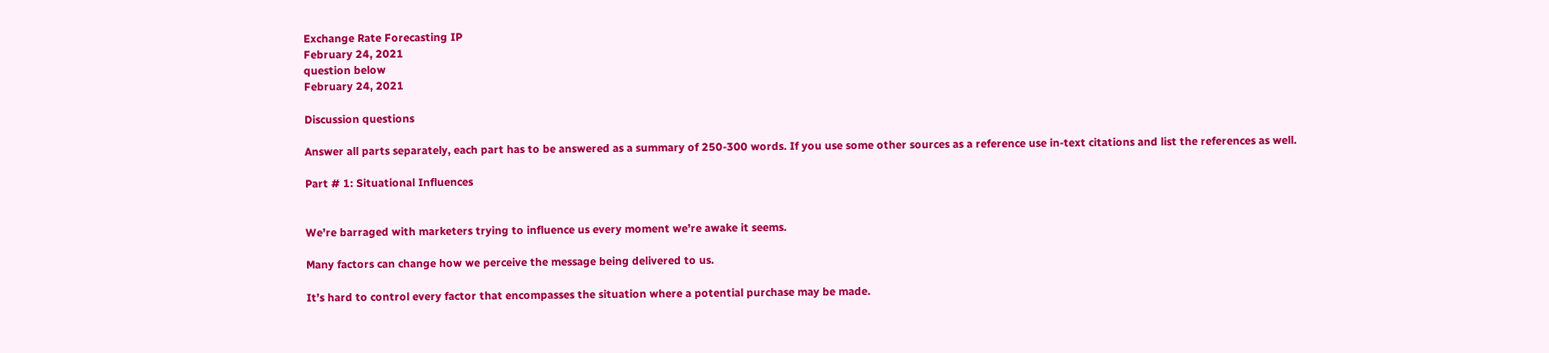Exchange Rate Forecasting IP
February 24, 2021
question below
February 24, 2021

Discussion questions

Answer all parts separately, each part has to be answered as a summary of 250-300 words. If you use some other sources as a reference use in-text citations and list the references as well.

Part # 1: Situational Influences


We’re barraged with marketers trying to influence us every moment we’re awake it seems.

Many factors can change how we perceive the message being delivered to us.

It’s hard to control every factor that encompasses the situation where a potential purchase may be made.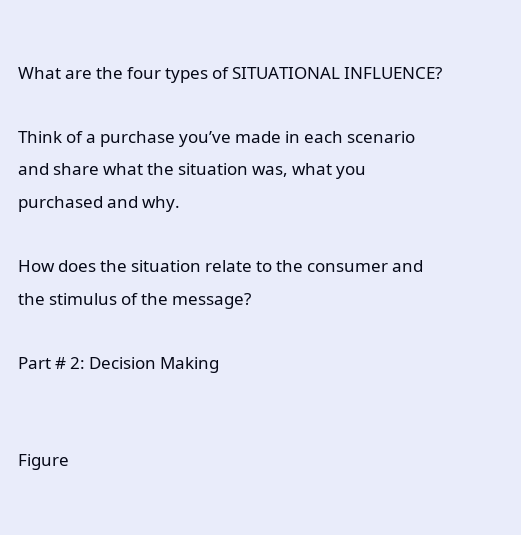What are the four types of SITUATIONAL INFLUENCE?

Think of a purchase you’ve made in each scenario and share what the situation was, what you purchased and why.

How does the situation relate to the consumer and the stimulus of the message?

Part # 2: Decision Making


Figure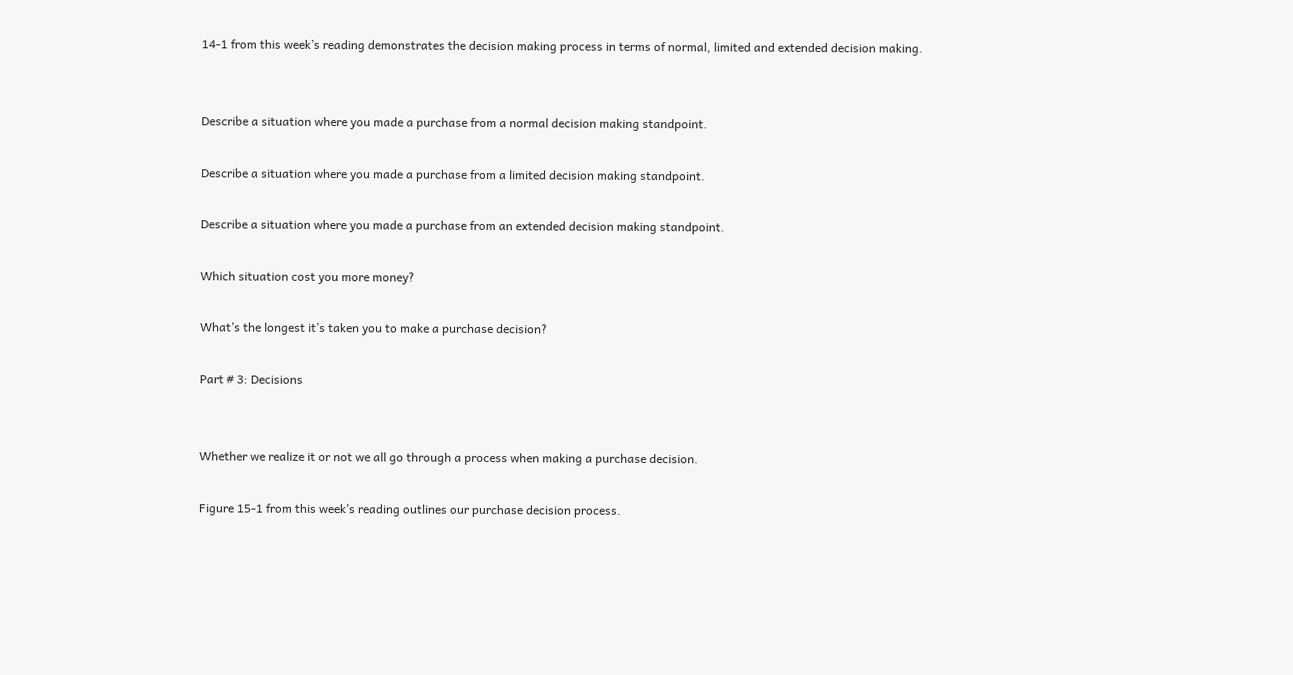14-1 from this week’s reading demonstrates the decision making process in terms of normal, limited and extended decision making.


Describe a situation where you made a purchase from a normal decision making standpoint.

Describe a situation where you made a purchase from a limited decision making standpoint.

Describe a situation where you made a purchase from an extended decision making standpoint.

Which situation cost you more money?

What’s the longest it’s taken you to make a purchase decision?

Part # 3: Decisions


Whether we realize it or not we all go through a process when making a purchase decision.

Figure 15-1 from this week’s reading outlines our purchase decision process.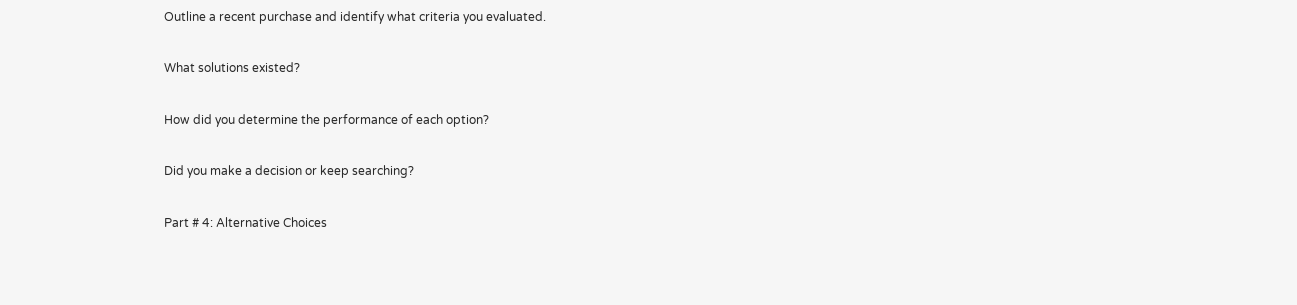Outline a recent purchase and identify what criteria you evaluated.

What solutions existed?

How did you determine the performance of each option?

Did you make a decision or keep searching?

Part # 4: Alternative Choices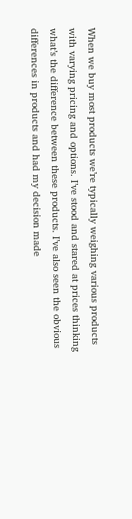When we buy most products we’re typically weighing various products with varying pricing and options. I’ve stood and stared at prices thinking what’s the difference between these products. I’ve also seen the obvious differences in products and had my decision made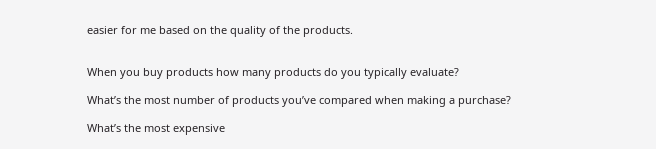easier for me based on the quality of the products.


When you buy products how many products do you typically evaluate?

What’s the most number of products you’ve compared when making a purchase?

What’s the most expensive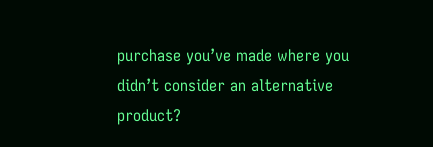purchase you’ve made where you didn’t consider an alternative product?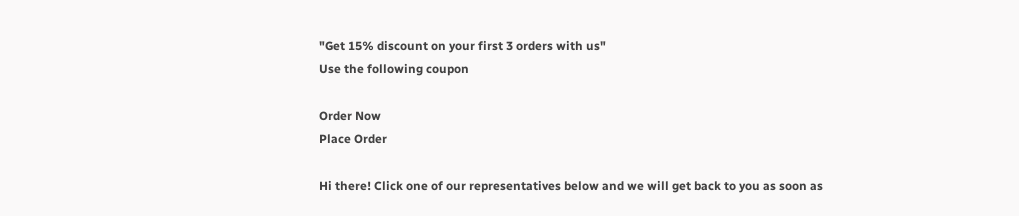"Get 15% discount on your first 3 orders with us"
Use the following coupon

Order Now
Place Order

Hi there! Click one of our representatives below and we will get back to you as soon as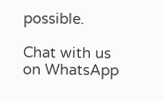possible.

Chat with us on WhatsApp